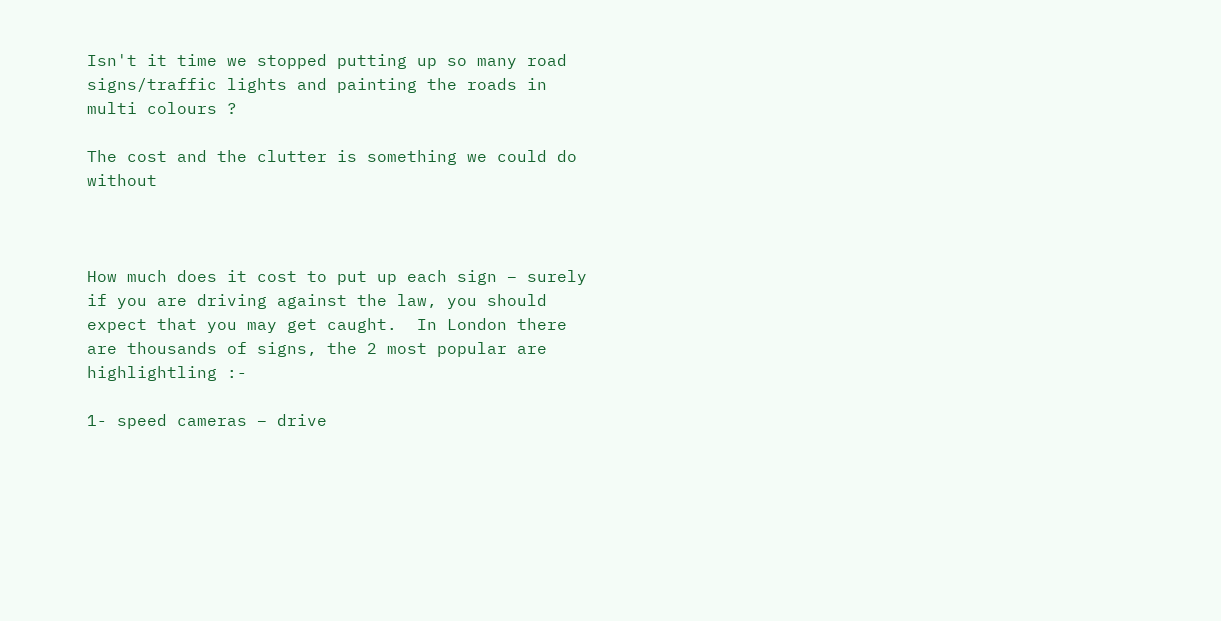Isn't it time we stopped putting up so many road signs/traffic lights and painting the roads in multi colours ?

The cost and the clutter is something we could do without



How much does it cost to put up each sign – surely if you are driving against the law, you should expect that you may get caught.  In London there are thousands of signs, the 2 most popular are highlightling :-

1- speed cameras – drive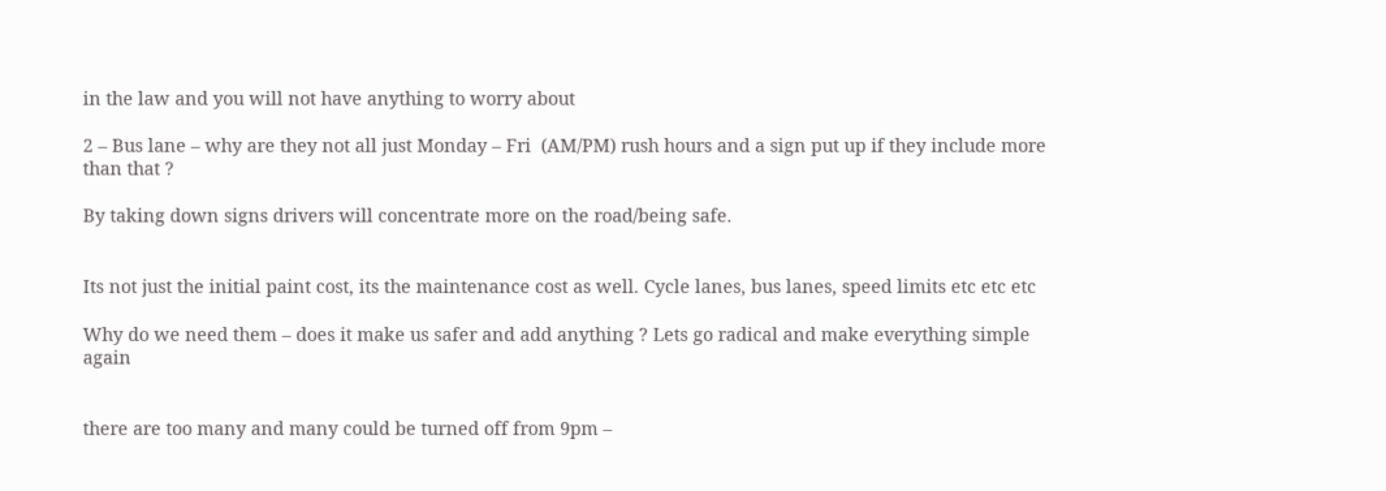in the law and you will not have anything to worry about

2 – Bus lane – why are they not all just Monday – Fri  (AM/PM) rush hours and a sign put up if they include more than that ?

By taking down signs drivers will concentrate more on the road/being safe.


Its not just the initial paint cost, its the maintenance cost as well. Cycle lanes, bus lanes, speed limits etc etc etc

Why do we need them – does it make us safer and add anything ? Lets go radical and make everything simple again


there are too many and many could be turned off from 9pm –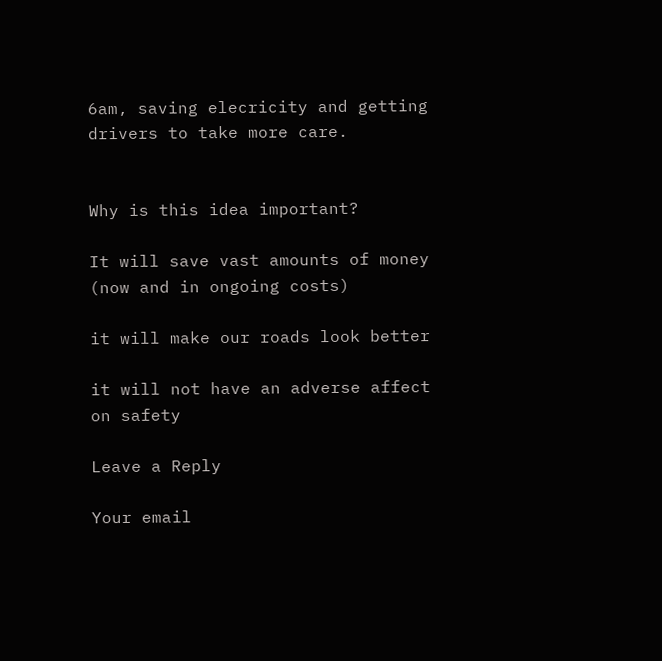6am, saving elecricity and getting drivers to take more care.


Why is this idea important?

It will save vast amounts of money (now and in ongoing costs)

it will make our roads look better

it will not have an adverse affect on safety

Leave a Reply

Your email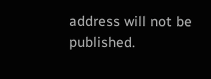address will not be published.